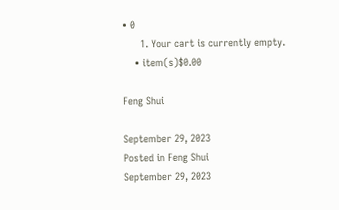• 0
      1. Your cart is currently empty.
    • item(s)$0.00

Feng Shui

September 29, 2023
Posted in Feng Shui
September 29, 2023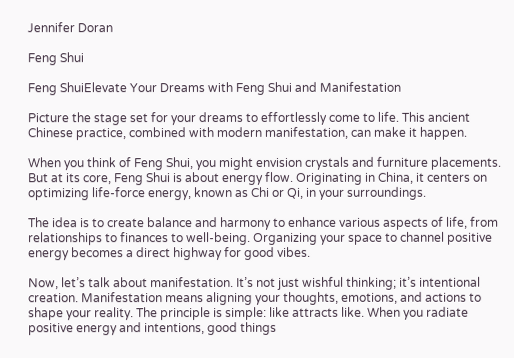Jennifer Doran

Feng Shui

Feng ShuiElevate Your Dreams with Feng Shui and Manifestation

Picture the stage set for your dreams to effortlessly come to life. This ancient Chinese practice, combined with modern manifestation, can make it happen.

When you think of Feng Shui, you might envision crystals and furniture placements. But at its core, Feng Shui is about energy flow. Originating in China, it centers on optimizing life-force energy, known as Chi or Qi, in your surroundings.

The idea is to create balance and harmony to enhance various aspects of life, from relationships to finances to well-being. Organizing your space to channel positive energy becomes a direct highway for good vibes.

Now, let’s talk about manifestation. It’s not just wishful thinking; it’s intentional creation. Manifestation means aligning your thoughts, emotions, and actions to shape your reality. The principle is simple: like attracts like. When you radiate positive energy and intentions, good things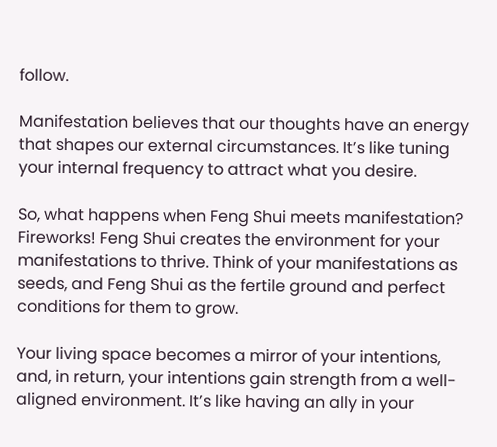follow.

Manifestation believes that our thoughts have an energy that shapes our external circumstances. It’s like tuning your internal frequency to attract what you desire.

So, what happens when Feng Shui meets manifestation? Fireworks! Feng Shui creates the environment for your manifestations to thrive. Think of your manifestations as seeds, and Feng Shui as the fertile ground and perfect conditions for them to grow.

Your living space becomes a mirror of your intentions, and, in return, your intentions gain strength from a well-aligned environment. It’s like having an ally in your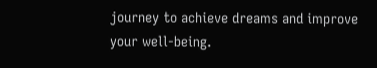journey to achieve dreams and improve your well-being.